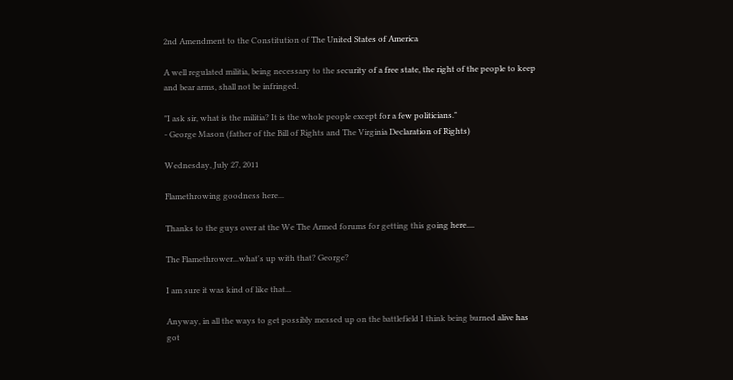2nd Amendment to the Constitution of The United States of America

A well regulated militia, being necessary to the security of a free state, the right of the people to keep and bear arms, shall not be infringed.

"I ask sir, what is the militia? It is the whole people except for a few politicians."
- George Mason (father of the Bill of Rights and The Virginia Declaration of Rights)

Wednesday, July 27, 2011

Flamethrowing goodness here...

Thanks to the guys over at the We The Armed forums for getting this going here....

The Flamethrower...what's up with that? George?

I am sure it was kind of like that...

Anyway, in all the ways to get possibly messed up on the battlefield I think being burned alive has got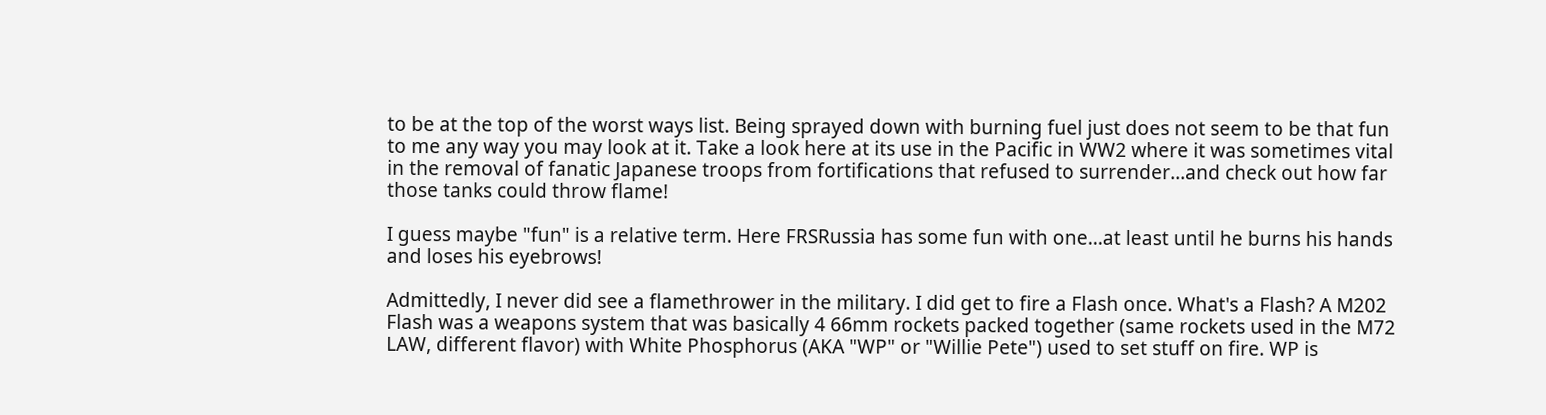to be at the top of the worst ways list. Being sprayed down with burning fuel just does not seem to be that fun to me any way you may look at it. Take a look here at its use in the Pacific in WW2 where it was sometimes vital in the removal of fanatic Japanese troops from fortifications that refused to surrender...and check out how far those tanks could throw flame!

I guess maybe "fun" is a relative term. Here FRSRussia has some fun with one...at least until he burns his hands and loses his eyebrows!

Admittedly, I never did see a flamethrower in the military. I did get to fire a Flash once. What's a Flash? A M202 Flash was a weapons system that was basically 4 66mm rockets packed together (same rockets used in the M72 LAW, different flavor) with White Phosphorus (AKA "WP" or "Willie Pete") used to set stuff on fire. WP is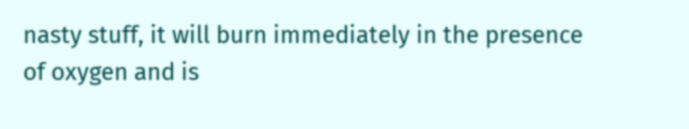nasty stuff, it will burn immediately in the presence of oxygen and is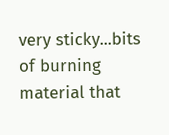very sticky...bits of burning material that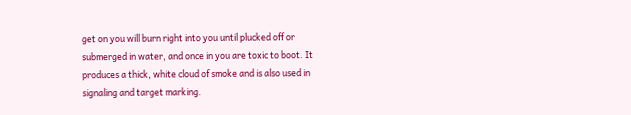get on you will burn right into you until plucked off or submerged in water, and once in you are toxic to boot. It produces a thick, white cloud of smoke and is also used in signaling and target marking.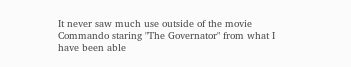It never saw much use outside of the movie Commando staring "The Governator" from what I have been able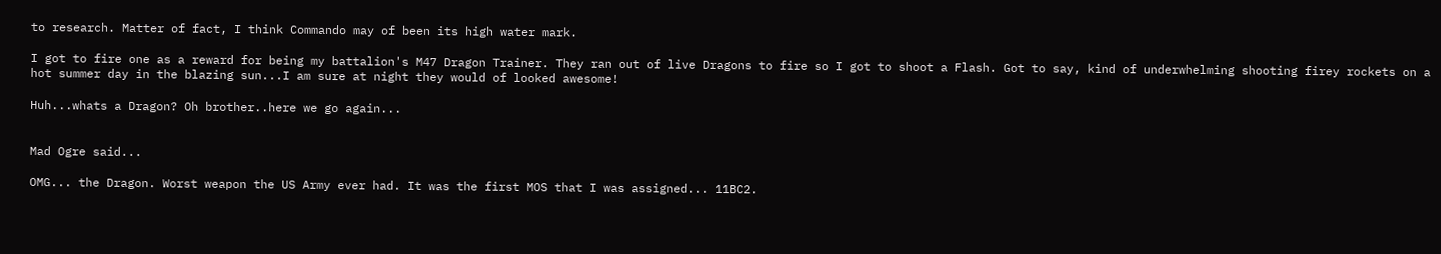to research. Matter of fact, I think Commando may of been its high water mark.

I got to fire one as a reward for being my battalion's M47 Dragon Trainer. They ran out of live Dragons to fire so I got to shoot a Flash. Got to say, kind of underwhelming shooting firey rockets on a hot summer day in the blazing sun...I am sure at night they would of looked awesome!

Huh...whats a Dragon? Oh brother..here we go again...


Mad Ogre said...

OMG... the Dragon. Worst weapon the US Army ever had. It was the first MOS that I was assigned... 11BC2.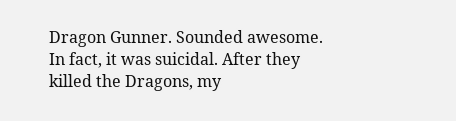Dragon Gunner. Sounded awesome. In fact, it was suicidal. After they killed the Dragons, my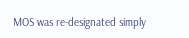MOS was re-designated simply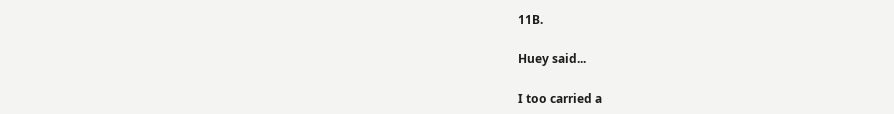11B.

Huey said...

I too carried a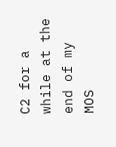C2 for a while at the end of my MOS